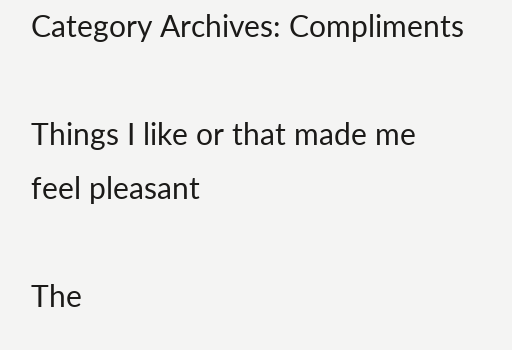Category Archives: Compliments

Things I like or that made me feel pleasant

The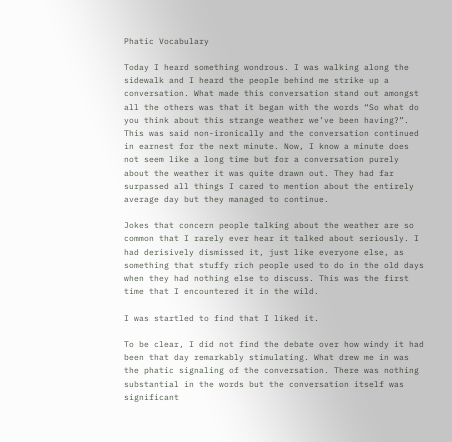Phatic Vocabulary

Today I heard something wondrous. I was walking along the sidewalk and I heard the people behind me strike up a conversation. What made this conversation stand out amongst all the others was that it began with the words “So what do you think about this strange weather we’ve been having?”. This was said non-ironically and the conversation continued in earnest for the next minute. Now, I know a minute does not seem like a long time but for a conversation purely about the weather it was quite drawn out. They had far surpassed all things I cared to mention about the entirely average day but they managed to continue.

Jokes that concern people talking about the weather are so common that I rarely ever hear it talked about seriously. I had derisively dismissed it, just like everyone else, as something that stuffy rich people used to do in the old days when they had nothing else to discuss. This was the first time that I encountered it in the wild.

I was startled to find that I liked it.

To be clear, I did not find the debate over how windy it had been that day remarkably stimulating. What drew me in was the phatic signaling of the conversation. There was nothing substantial in the words but the conversation itself was significant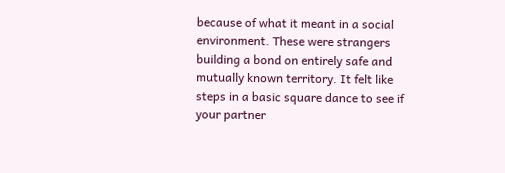because of what it meant in a social environment. These were strangers building a bond on entirely safe and mutually known territory. It felt like steps in a basic square dance to see if your partner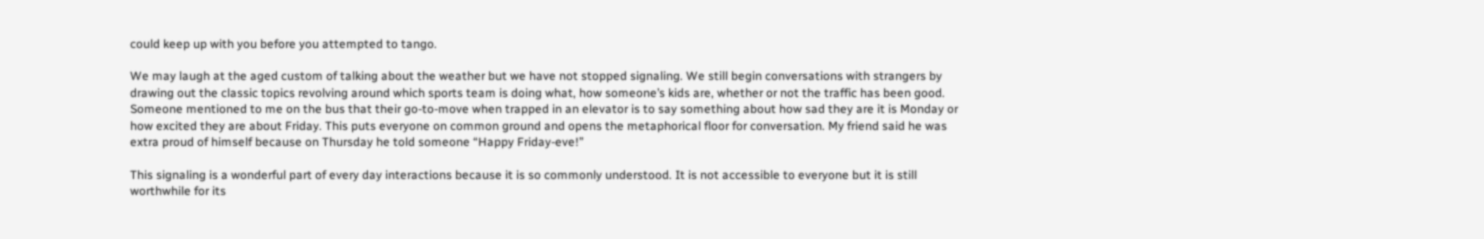could keep up with you before you attempted to tango.

We may laugh at the aged custom of talking about the weather but we have not stopped signaling. We still begin conversations with strangers by drawing out the classic topics revolving around which sports team is doing what, how someone’s kids are, whether or not the traffic has been good. Someone mentioned to me on the bus that their go-to-move when trapped in an elevator is to say something about how sad they are it is Monday or how excited they are about Friday. This puts everyone on common ground and opens the metaphorical floor for conversation. My friend said he was extra proud of himself because on Thursday he told someone “Happy Friday-eve!”

This signaling is a wonderful part of every day interactions because it is so commonly understood. It is not accessible to everyone but it is still worthwhile for its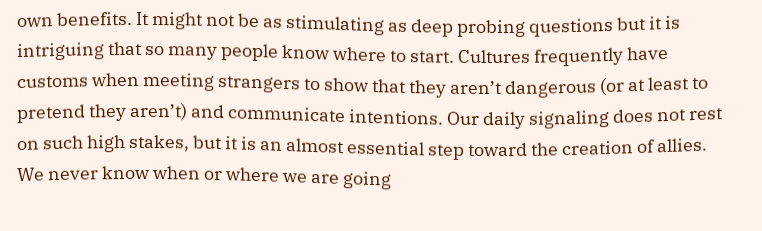own benefits. It might not be as stimulating as deep probing questions but it is intriguing that so many people know where to start. Cultures frequently have customs when meeting strangers to show that they aren’t dangerous (or at least to pretend they aren’t) and communicate intentions. Our daily signaling does not rest on such high stakes, but it is an almost essential step toward the creation of allies. We never know when or where we are going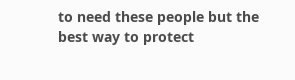to need these people but the best way to protect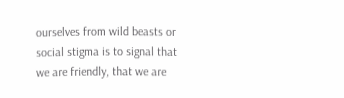ourselves from wild beasts or social stigma is to signal that we are friendly, that we are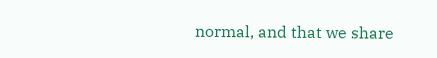normal, and that we share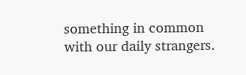something in common with our daily strangers.